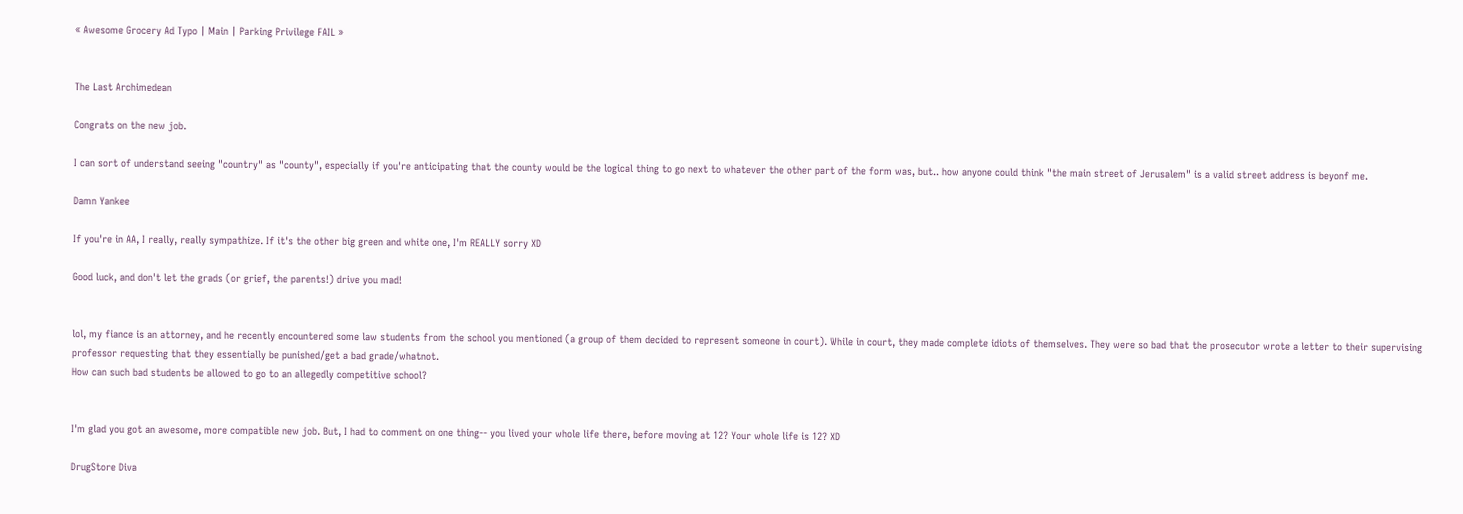« Awesome Grocery Ad Typo | Main | Parking Privilege FAIL »


The Last Archimedean

Congrats on the new job.

I can sort of understand seeing "country" as "county", especially if you're anticipating that the county would be the logical thing to go next to whatever the other part of the form was, but.. how anyone could think "the main street of Jerusalem" is a valid street address is beyonf me.

Damn Yankee

If you're in AA, I really, really sympathize. If it's the other big green and white one, I'm REALLY sorry XD

Good luck, and don't let the grads (or grief, the parents!) drive you mad!


lol, my fiance is an attorney, and he recently encountered some law students from the school you mentioned (a group of them decided to represent someone in court). While in court, they made complete idiots of themselves. They were so bad that the prosecutor wrote a letter to their supervising professor requesting that they essentially be punished/get a bad grade/whatnot.
How can such bad students be allowed to go to an allegedly competitive school?


I'm glad you got an awesome, more compatible new job. But, I had to comment on one thing-- you lived your whole life there, before moving at 12? Your whole life is 12? XD

DrugStore Diva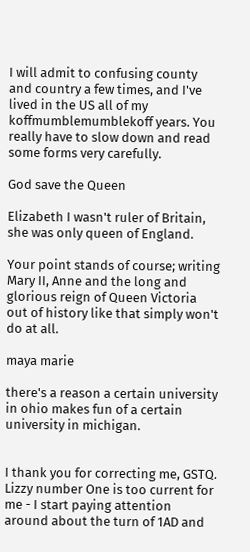I will admit to confusing county and country a few times, and I've lived in the US all of my koffmumblemumblekoff years. You really have to slow down and read some forms very carefully.

God save the Queen

Elizabeth I wasn't ruler of Britain, she was only queen of England.

Your point stands of course; writing Mary II, Anne and the long and glorious reign of Queen Victoria out of history like that simply won't do at all.

maya marie

there's a reason a certain university in ohio makes fun of a certain university in michigan.


I thank you for correcting me, GSTQ. Lizzy number One is too current for me - I start paying attention around about the turn of 1AD and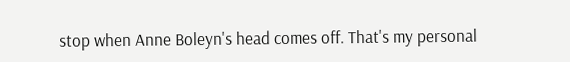stop when Anne Boleyn's head comes off. That's my personal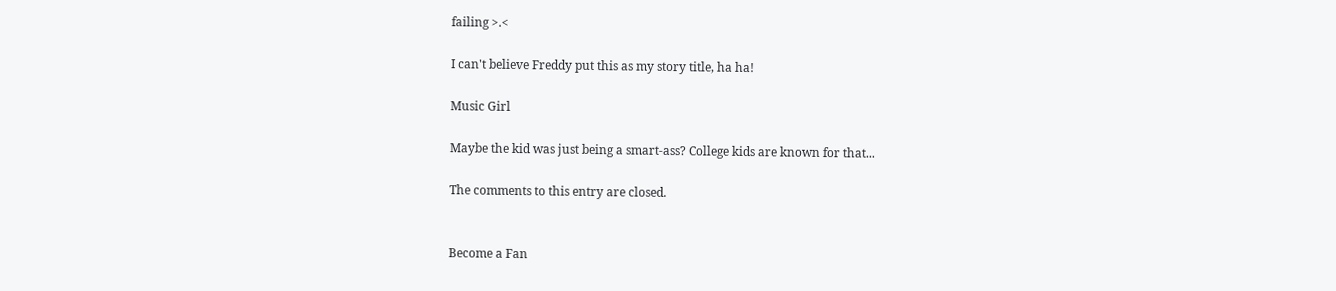failing >.<

I can't believe Freddy put this as my story title, ha ha!

Music Girl

Maybe the kid was just being a smart-ass? College kids are known for that...

The comments to this entry are closed.


Become a Fan